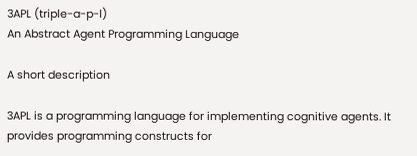3APL (triple-a-p-l)
An Abstract Agent Programming Language

A short description

3APL is a programming language for implementing cognitive agents. It provides programming constructs for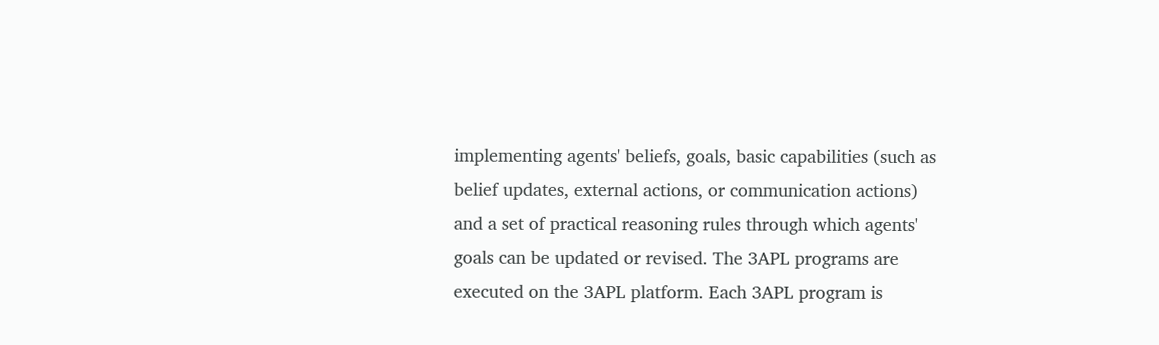implementing agents' beliefs, goals, basic capabilities (such as belief updates, external actions, or communication actions) and a set of practical reasoning rules through which agents' goals can be updated or revised. The 3APL programs are executed on the 3APL platform. Each 3APL program is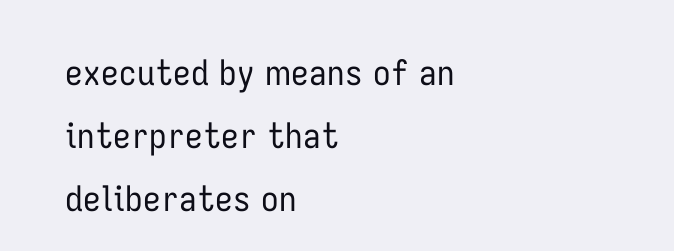executed by means of an interpreter that deliberates on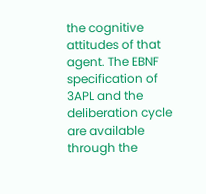the cognitive attitudes of that agent. The EBNF specification of 3APL and the deliberation cycle are available through the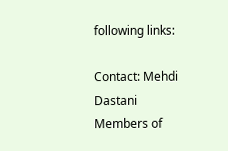following links:

Contact: Mehdi Dastani
Members of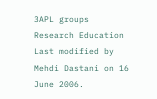3APL groups Research Education
Last modified by Mehdi Dastani on 16 June 2006.